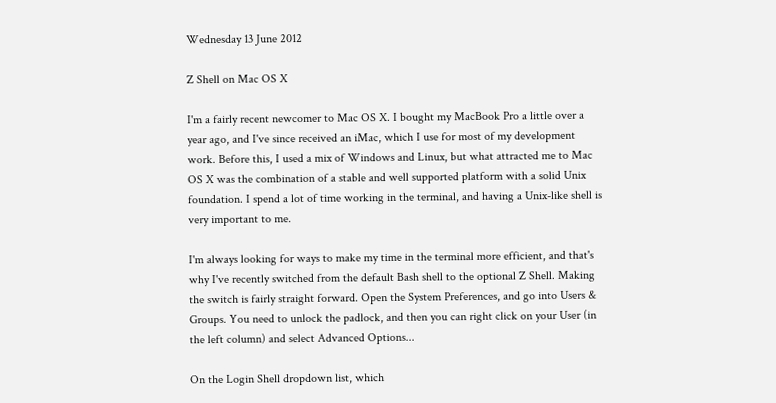Wednesday 13 June 2012

Z Shell on Mac OS X

I'm a fairly recent newcomer to Mac OS X. I bought my MacBook Pro a little over a year ago, and I've since received an iMac, which I use for most of my development work. Before this, I used a mix of Windows and Linux, but what attracted me to Mac OS X was the combination of a stable and well supported platform with a solid Unix foundation. I spend a lot of time working in the terminal, and having a Unix-like shell is very important to me.

I'm always looking for ways to make my time in the terminal more efficient, and that's why I've recently switched from the default Bash shell to the optional Z Shell. Making the switch is fairly straight forward. Open the System Preferences, and go into Users & Groups. You need to unlock the padlock, and then you can right click on your User (in the left column) and select Advanced Options...

On the Login Shell dropdown list, which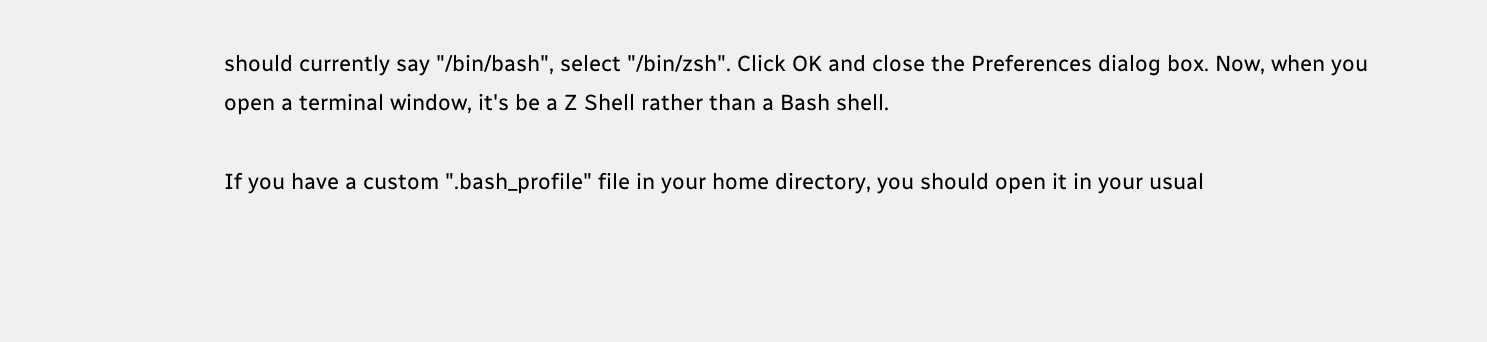should currently say "/bin/bash", select "/bin/zsh". Click OK and close the Preferences dialog box. Now, when you open a terminal window, it's be a Z Shell rather than a Bash shell.

If you have a custom ".bash_profile" file in your home directory, you should open it in your usual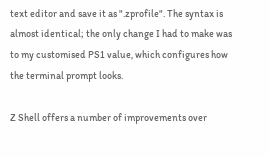text editor and save it as ".zprofile". The syntax is almost identical; the only change I had to make was to my customised PS1 value, which configures how the terminal prompt looks.

Z Shell offers a number of improvements over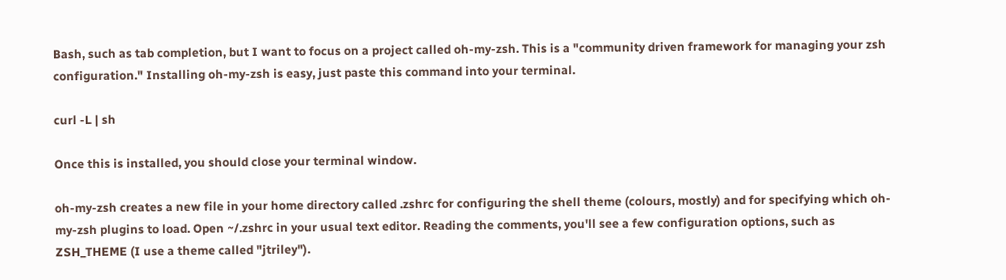Bash, such as tab completion, but I want to focus on a project called oh-my-zsh. This is a "community driven framework for managing your zsh configuration." Installing oh-my-zsh is easy, just paste this command into your terminal.

curl -L | sh

Once this is installed, you should close your terminal window.

oh-my-zsh creates a new file in your home directory called .zshrc for configuring the shell theme (colours, mostly) and for specifying which oh-my-zsh plugins to load. Open ~/.zshrc in your usual text editor. Reading the comments, you'll see a few configuration options, such as ZSH_THEME (I use a theme called "jtriley").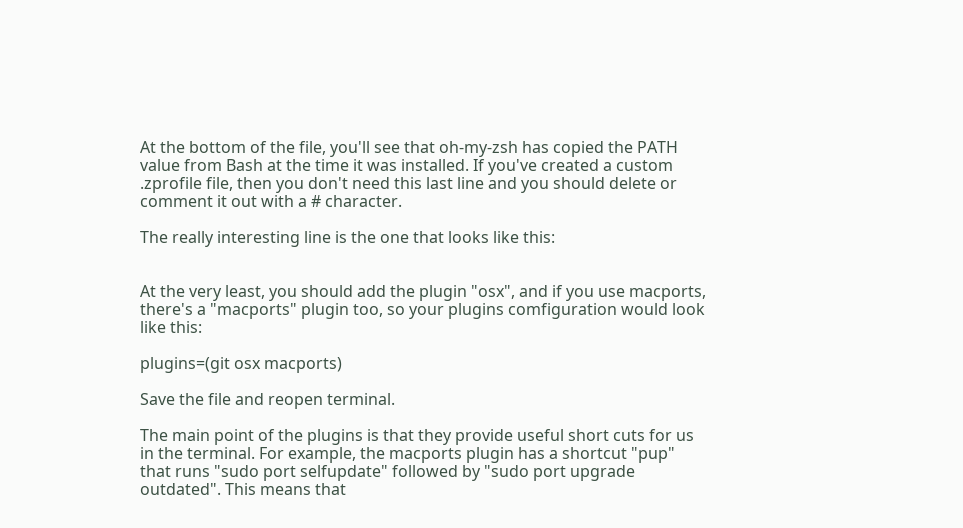At the bottom of the file, you'll see that oh-my-zsh has copied the PATH value from Bash at the time it was installed. If you've created a custom .zprofile file, then you don't need this last line and you should delete or comment it out with a # character.

The really interesting line is the one that looks like this:


At the very least, you should add the plugin "osx", and if you use macports, there's a "macports" plugin too, so your plugins comfiguration would look like this:

plugins=(git osx macports)

Save the file and reopen terminal.

The main point of the plugins is that they provide useful short cuts for us in the terminal. For example, the macports plugin has a shortcut "pup" that runs "sudo port selfupdate" followed by "sudo port upgrade outdated". This means that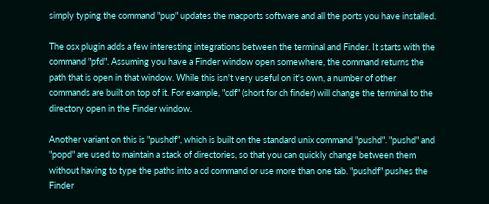simply typing the command "pup" updates the macports software and all the ports you have installed.

The osx plugin adds a few interesting integrations between the terminal and Finder. It starts with the command "pfd". Assuming you have a Finder window open somewhere, the command returns the path that is open in that window. While this isn't very useful on it's own, a number of other commands are built on top of it. For example, "cdf" (short for ch finder) will change the terminal to the directory open in the Finder window.

Another variant on this is "pushdf", which is built on the standard unix command "pushd". "pushd" and "popd" are used to maintain a stack of directories, so that you can quickly change between them without having to type the paths into a cd command or use more than one tab. "pushdf" pushes the Finder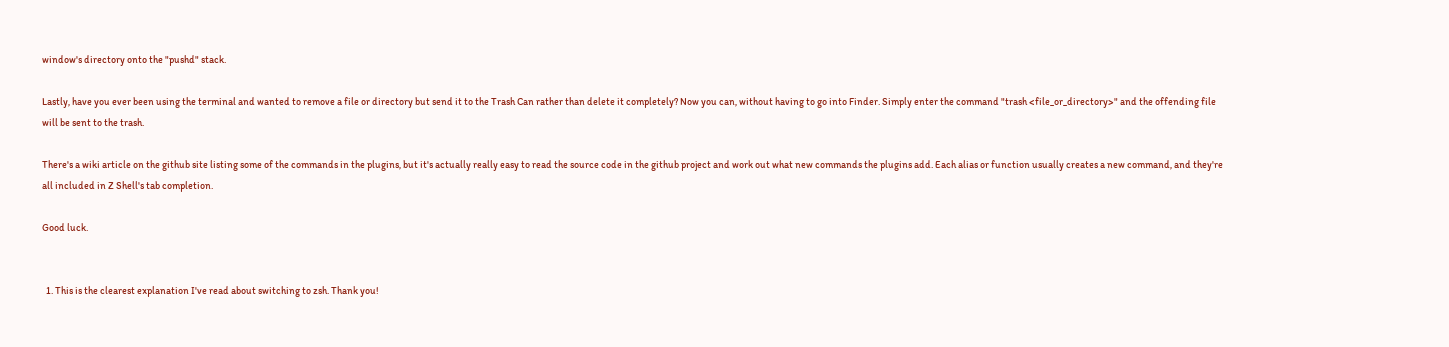window's directory onto the "pushd" stack.

Lastly, have you ever been using the terminal and wanted to remove a file or directory but send it to the Trash Can rather than delete it completely? Now you can, without having to go into Finder. Simply enter the command "trash <file_or_directory>" and the offending file will be sent to the trash.

There's a wiki article on the github site listing some of the commands in the plugins, but it's actually really easy to read the source code in the github project and work out what new commands the plugins add. Each alias or function usually creates a new command, and they're all included in Z Shell's tab completion.

Good luck.


  1. This is the clearest explanation I've read about switching to zsh. Thank you!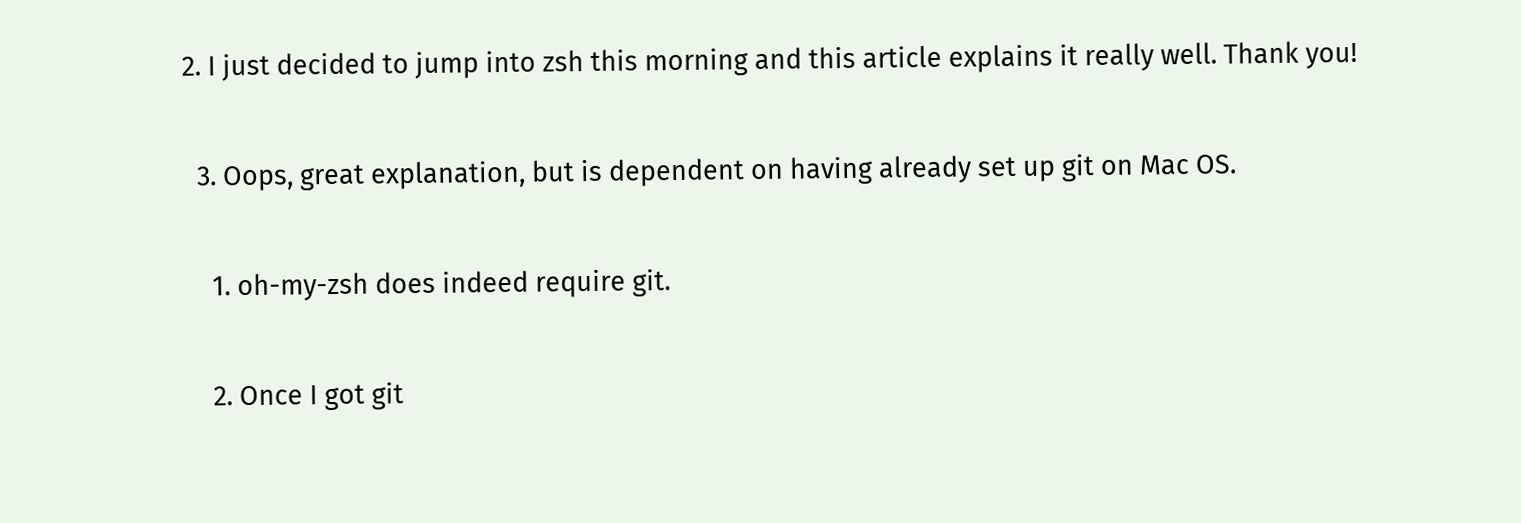2. I just decided to jump into zsh this morning and this article explains it really well. Thank you!

  3. Oops, great explanation, but is dependent on having already set up git on Mac OS.

    1. oh-my-zsh does indeed require git.

    2. Once I got git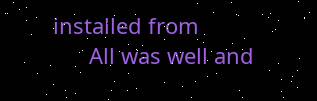installed from
      All was well and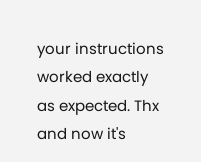your instructions worked exactly as expected. Thx and now it's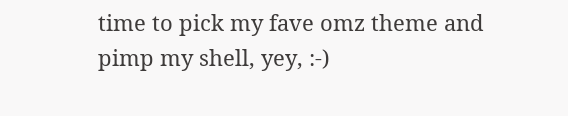time to pick my fave omz theme and pimp my shell, yey, :-)